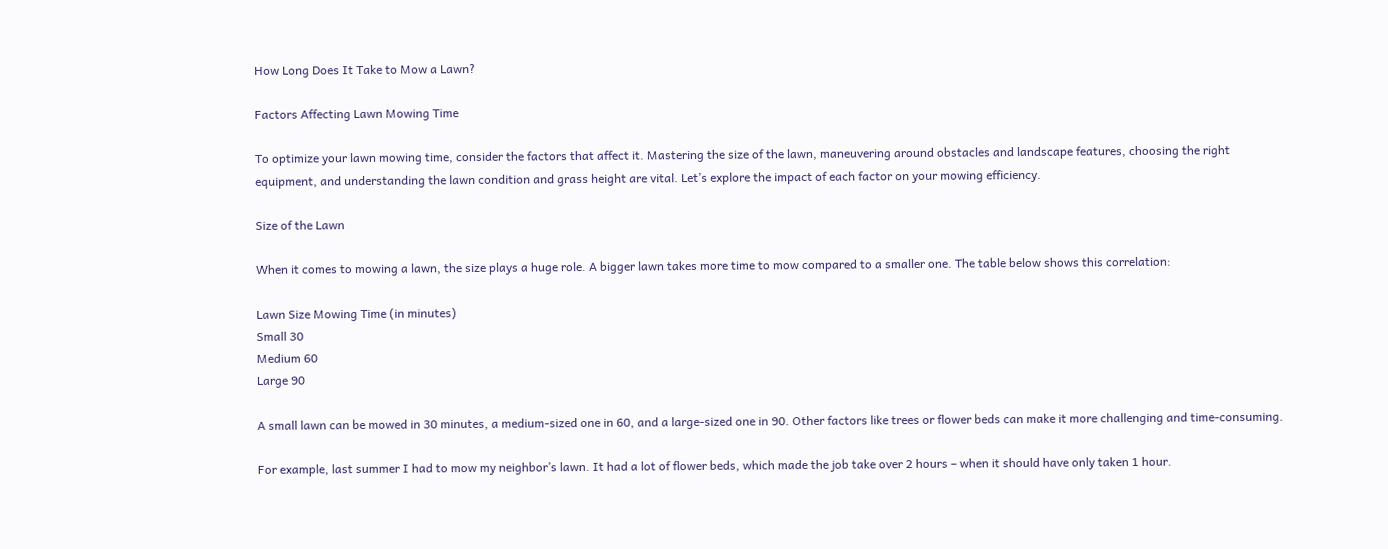How Long Does It Take to Mow a Lawn?

Factors Affecting Lawn Mowing Time

To optimize your lawn mowing time, consider the factors that affect it. Mastering the size of the lawn, maneuvering around obstacles and landscape features, choosing the right equipment, and understanding the lawn condition and grass height are vital. Let’s explore the impact of each factor on your mowing efficiency.

Size of the Lawn

When it comes to mowing a lawn, the size plays a huge role. A bigger lawn takes more time to mow compared to a smaller one. The table below shows this correlation:

Lawn Size Mowing Time (in minutes)
Small 30
Medium 60
Large 90

A small lawn can be mowed in 30 minutes, a medium-sized one in 60, and a large-sized one in 90. Other factors like trees or flower beds can make it more challenging and time-consuming.

For example, last summer I had to mow my neighbor’s lawn. It had a lot of flower beds, which made the job take over 2 hours – when it should have only taken 1 hour.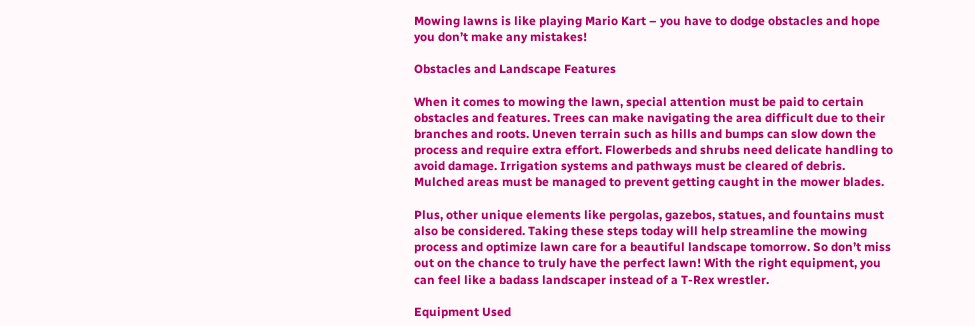Mowing lawns is like playing Mario Kart – you have to dodge obstacles and hope you don’t make any mistakes!

Obstacles and Landscape Features

When it comes to mowing the lawn, special attention must be paid to certain obstacles and features. Trees can make navigating the area difficult due to their branches and roots. Uneven terrain such as hills and bumps can slow down the process and require extra effort. Flowerbeds and shrubs need delicate handling to avoid damage. Irrigation systems and pathways must be cleared of debris. Mulched areas must be managed to prevent getting caught in the mower blades.

Plus, other unique elements like pergolas, gazebos, statues, and fountains must also be considered. Taking these steps today will help streamline the mowing process and optimize lawn care for a beautiful landscape tomorrow. So don’t miss out on the chance to truly have the perfect lawn! With the right equipment, you can feel like a badass landscaper instead of a T-Rex wrestler.

Equipment Used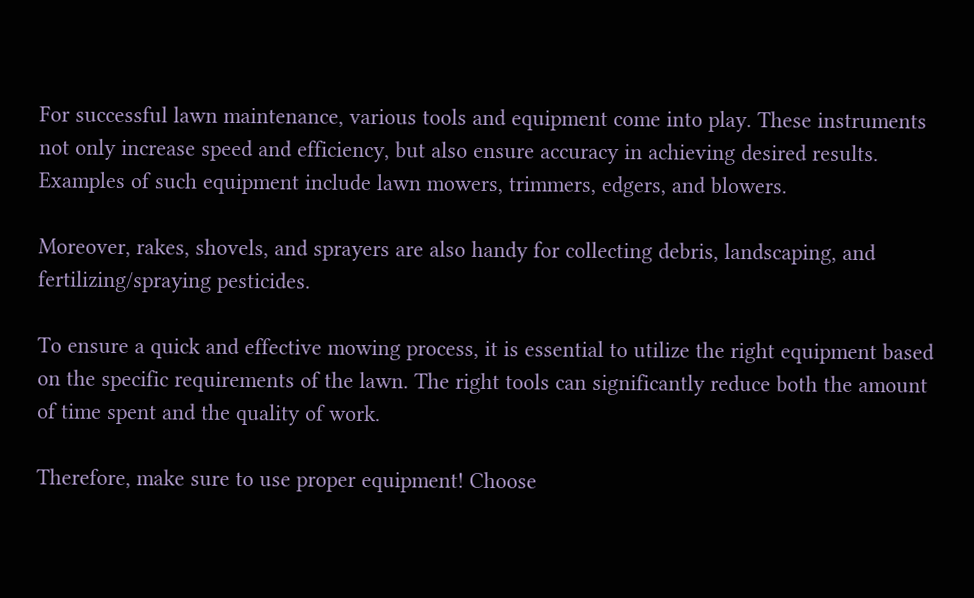For successful lawn maintenance, various tools and equipment come into play. These instruments not only increase speed and efficiency, but also ensure accuracy in achieving desired results. Examples of such equipment include lawn mowers, trimmers, edgers, and blowers.

Moreover, rakes, shovels, and sprayers are also handy for collecting debris, landscaping, and fertilizing/spraying pesticides.

To ensure a quick and effective mowing process, it is essential to utilize the right equipment based on the specific requirements of the lawn. The right tools can significantly reduce both the amount of time spent and the quality of work.

Therefore, make sure to use proper equipment! Choose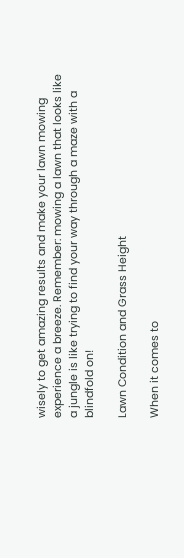wisely to get amazing results and make your lawn mowing experience a breeze. Remember: mowing a lawn that looks like a jungle is like trying to find your way through a maze with a blindfold on!

Lawn Condition and Grass Height

When it comes to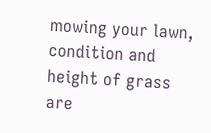mowing your lawn, condition and height of grass are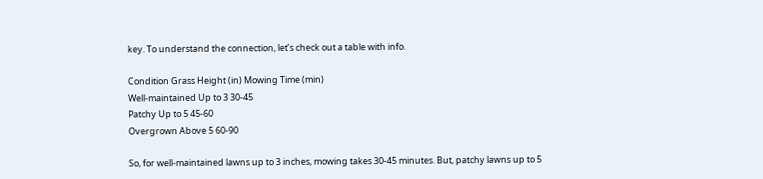key. To understand the connection, let’s check out a table with info.

Condition Grass Height (in) Mowing Time (min)
Well-maintained Up to 3 30-45
Patchy Up to 5 45-60
Overgrown Above 5 60-90

So, for well-maintained lawns up to 3 inches, mowing takes 30-45 minutes. But, patchy lawns up to 5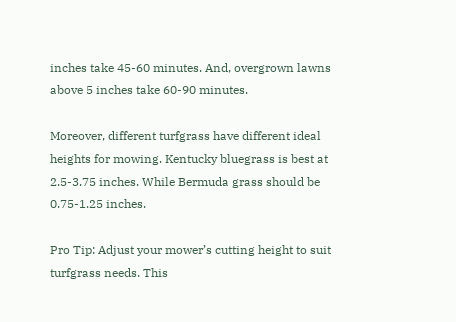inches take 45-60 minutes. And, overgrown lawns above 5 inches take 60-90 minutes.

Moreover, different turfgrass have different ideal heights for mowing. Kentucky bluegrass is best at 2.5-3.75 inches. While Bermuda grass should be 0.75-1.25 inches.

Pro Tip: Adjust your mower’s cutting height to suit turfgrass needs. This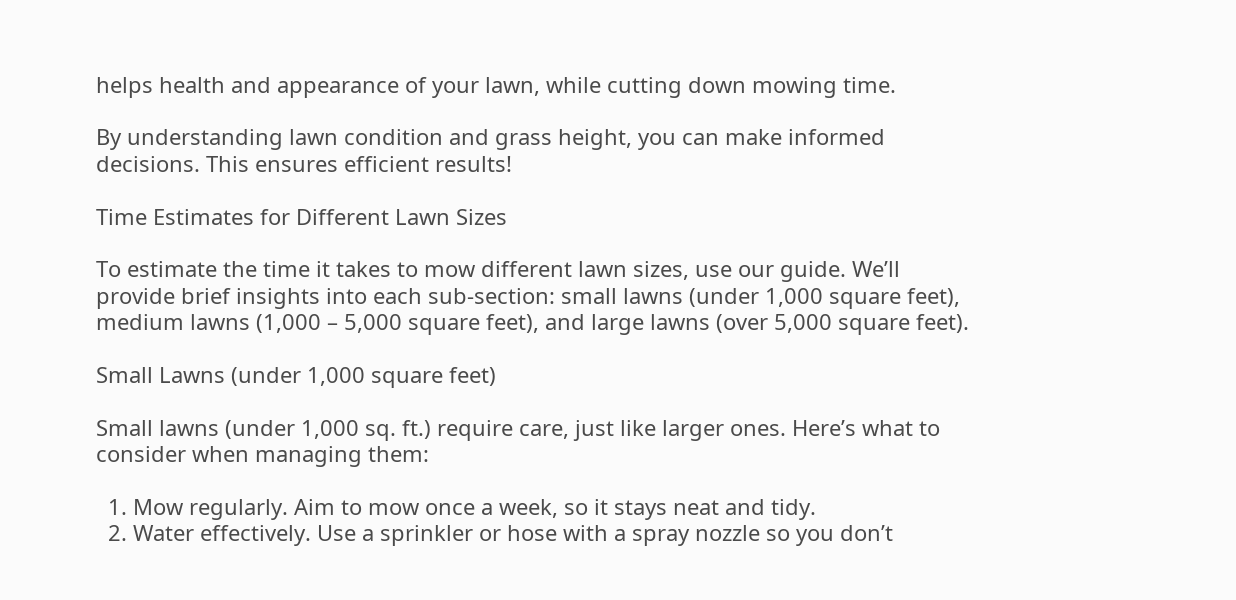helps health and appearance of your lawn, while cutting down mowing time.

By understanding lawn condition and grass height, you can make informed decisions. This ensures efficient results!

Time Estimates for Different Lawn Sizes

To estimate the time it takes to mow different lawn sizes, use our guide. We’ll provide brief insights into each sub-section: small lawns (under 1,000 square feet), medium lawns (1,000 – 5,000 square feet), and large lawns (over 5,000 square feet).

Small Lawns (under 1,000 square feet)

Small lawns (under 1,000 sq. ft.) require care, just like larger ones. Here’s what to consider when managing them:

  1. Mow regularly. Aim to mow once a week, so it stays neat and tidy.
  2. Water effectively. Use a sprinkler or hose with a spray nozzle so you don’t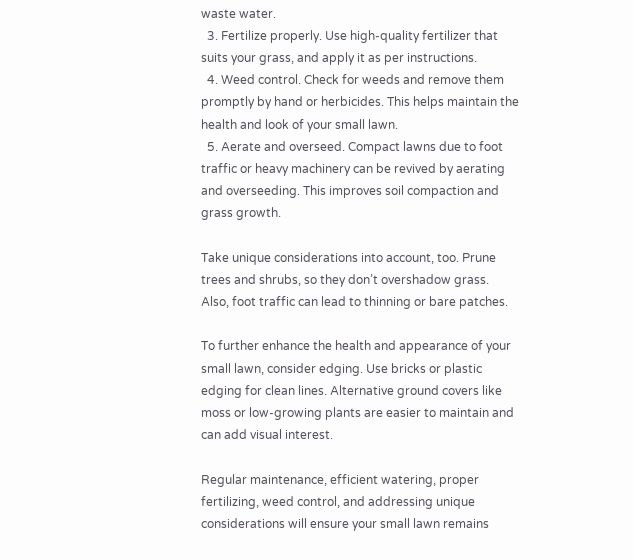waste water.
  3. Fertilize properly. Use high-quality fertilizer that suits your grass, and apply it as per instructions.
  4. Weed control. Check for weeds and remove them promptly by hand or herbicides. This helps maintain the health and look of your small lawn.
  5. Aerate and overseed. Compact lawns due to foot traffic or heavy machinery can be revived by aerating and overseeding. This improves soil compaction and grass growth.

Take unique considerations into account, too. Prune trees and shrubs, so they don’t overshadow grass. Also, foot traffic can lead to thinning or bare patches.

To further enhance the health and appearance of your small lawn, consider edging. Use bricks or plastic edging for clean lines. Alternative ground covers like moss or low-growing plants are easier to maintain and can add visual interest.

Regular maintenance, efficient watering, proper fertilizing, weed control, and addressing unique considerations will ensure your small lawn remains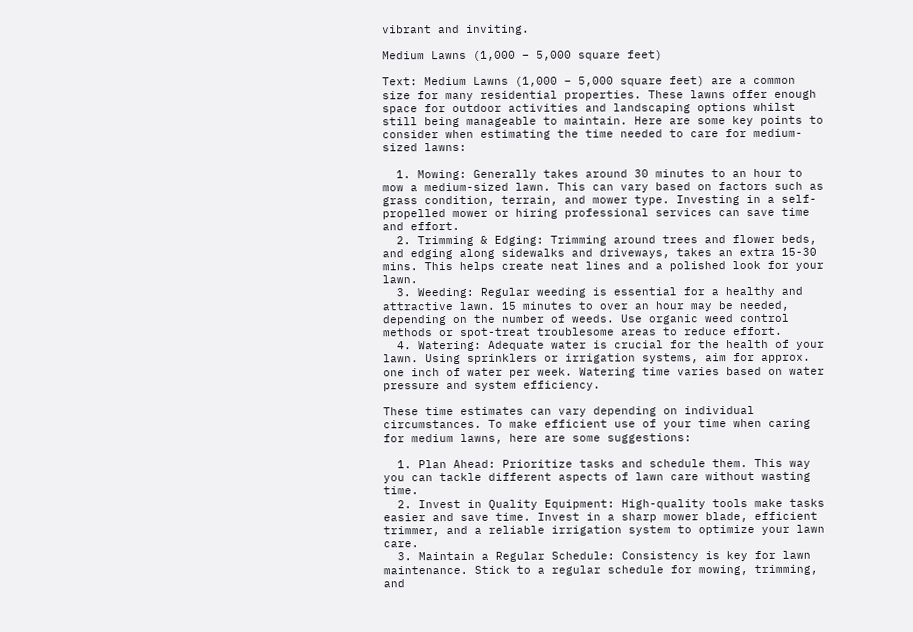vibrant and inviting.

Medium Lawns (1,000 – 5,000 square feet)

Text: Medium Lawns (1,000 – 5,000 square feet) are a common size for many residential properties. These lawns offer enough space for outdoor activities and landscaping options whilst still being manageable to maintain. Here are some key points to consider when estimating the time needed to care for medium-sized lawns:

  1. Mowing: Generally takes around 30 minutes to an hour to mow a medium-sized lawn. This can vary based on factors such as grass condition, terrain, and mower type. Investing in a self-propelled mower or hiring professional services can save time and effort.
  2. Trimming & Edging: Trimming around trees and flower beds, and edging along sidewalks and driveways, takes an extra 15-30 mins. This helps create neat lines and a polished look for your lawn.
  3. Weeding: Regular weeding is essential for a healthy and attractive lawn. 15 minutes to over an hour may be needed, depending on the number of weeds. Use organic weed control methods or spot-treat troublesome areas to reduce effort.
  4. Watering: Adequate water is crucial for the health of your lawn. Using sprinklers or irrigation systems, aim for approx. one inch of water per week. Watering time varies based on water pressure and system efficiency.

These time estimates can vary depending on individual circumstances. To make efficient use of your time when caring for medium lawns, here are some suggestions:

  1. Plan Ahead: Prioritize tasks and schedule them. This way you can tackle different aspects of lawn care without wasting time.
  2. Invest in Quality Equipment: High-quality tools make tasks easier and save time. Invest in a sharp mower blade, efficient trimmer, and a reliable irrigation system to optimize your lawn care.
  3. Maintain a Regular Schedule: Consistency is key for lawn maintenance. Stick to a regular schedule for mowing, trimming, and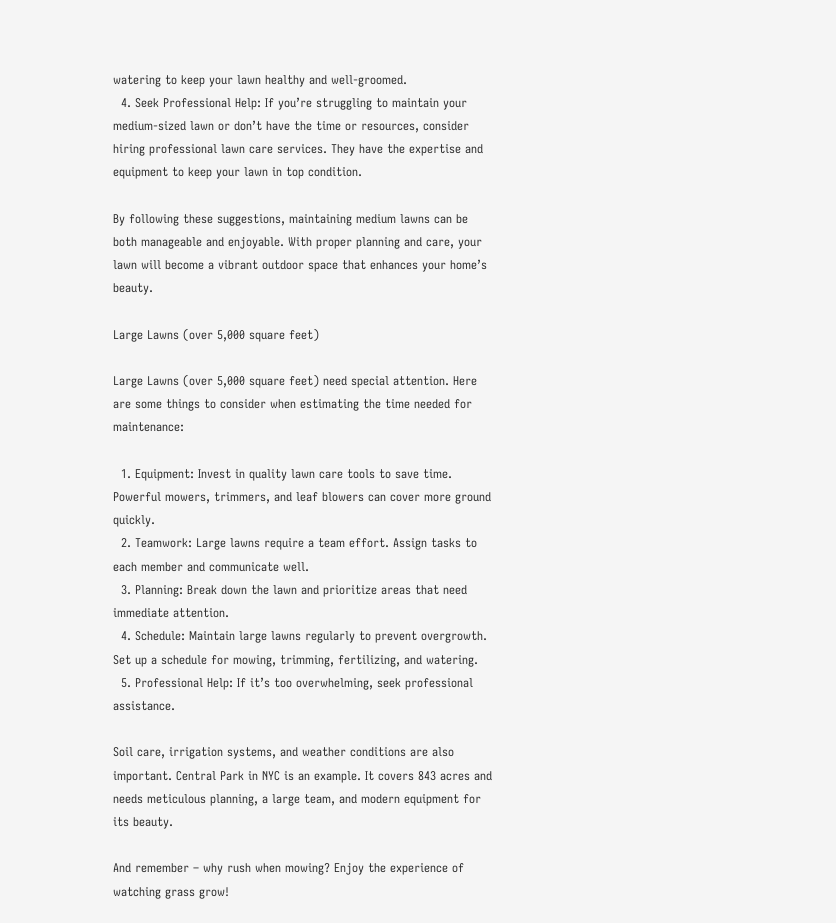watering to keep your lawn healthy and well-groomed.
  4. Seek Professional Help: If you’re struggling to maintain your medium-sized lawn or don’t have the time or resources, consider hiring professional lawn care services. They have the expertise and equipment to keep your lawn in top condition.

By following these suggestions, maintaining medium lawns can be both manageable and enjoyable. With proper planning and care, your lawn will become a vibrant outdoor space that enhances your home’s beauty.

Large Lawns (over 5,000 square feet)

Large Lawns (over 5,000 square feet) need special attention. Here are some things to consider when estimating the time needed for maintenance:

  1. Equipment: Invest in quality lawn care tools to save time. Powerful mowers, trimmers, and leaf blowers can cover more ground quickly.
  2. Teamwork: Large lawns require a team effort. Assign tasks to each member and communicate well.
  3. Planning: Break down the lawn and prioritize areas that need immediate attention.
  4. Schedule: Maintain large lawns regularly to prevent overgrowth. Set up a schedule for mowing, trimming, fertilizing, and watering.
  5. Professional Help: If it’s too overwhelming, seek professional assistance.

Soil care, irrigation systems, and weather conditions are also important. Central Park in NYC is an example. It covers 843 acres and needs meticulous planning, a large team, and modern equipment for its beauty.

And remember – why rush when mowing? Enjoy the experience of watching grass grow!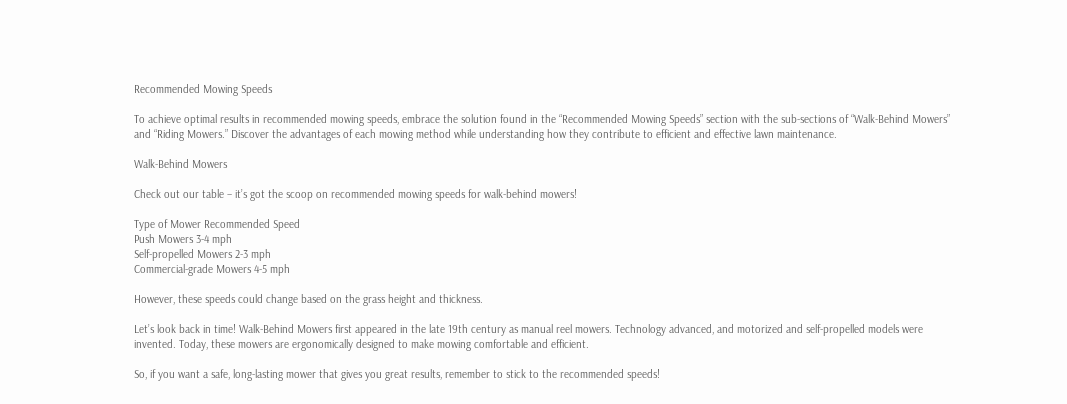Recommended Mowing Speeds

To achieve optimal results in recommended mowing speeds, embrace the solution found in the “Recommended Mowing Speeds” section with the sub-sections of “Walk-Behind Mowers” and “Riding Mowers.” Discover the advantages of each mowing method while understanding how they contribute to efficient and effective lawn maintenance.

Walk-Behind Mowers

Check out our table – it’s got the scoop on recommended mowing speeds for walk-behind mowers!

Type of Mower Recommended Speed
Push Mowers 3-4 mph
Self-propelled Mowers 2-3 mph
Commercial-grade Mowers 4-5 mph

However, these speeds could change based on the grass height and thickness.

Let’s look back in time! Walk-Behind Mowers first appeared in the late 19th century as manual reel mowers. Technology advanced, and motorized and self-propelled models were invented. Today, these mowers are ergonomically designed to make mowing comfortable and efficient.

So, if you want a safe, long-lasting mower that gives you great results, remember to stick to the recommended speeds!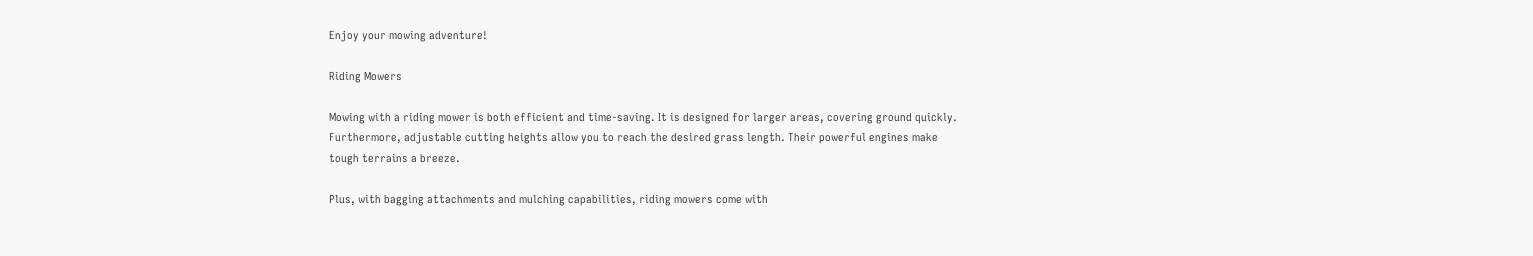Enjoy your mowing adventure!

Riding Mowers

Mowing with a riding mower is both efficient and time-saving. It is designed for larger areas, covering ground quickly. Furthermore, adjustable cutting heights allow you to reach the desired grass length. Their powerful engines make tough terrains a breeze.

Plus, with bagging attachments and mulching capabilities, riding mowers come with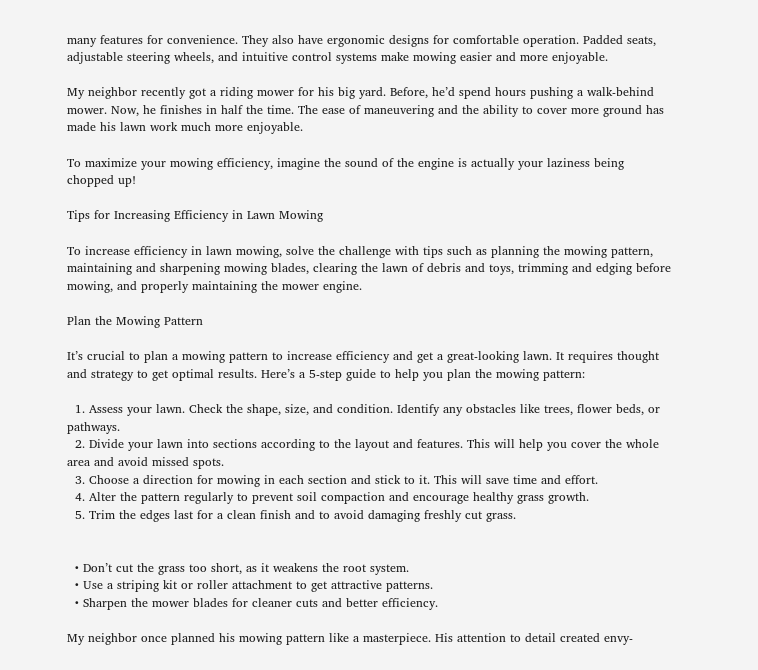many features for convenience. They also have ergonomic designs for comfortable operation. Padded seats, adjustable steering wheels, and intuitive control systems make mowing easier and more enjoyable.

My neighbor recently got a riding mower for his big yard. Before, he’d spend hours pushing a walk-behind mower. Now, he finishes in half the time. The ease of maneuvering and the ability to cover more ground has made his lawn work much more enjoyable.

To maximize your mowing efficiency, imagine the sound of the engine is actually your laziness being chopped up!

Tips for Increasing Efficiency in Lawn Mowing

To increase efficiency in lawn mowing, solve the challenge with tips such as planning the mowing pattern, maintaining and sharpening mowing blades, clearing the lawn of debris and toys, trimming and edging before mowing, and properly maintaining the mower engine.

Plan the Mowing Pattern

It’s crucial to plan a mowing pattern to increase efficiency and get a great-looking lawn. It requires thought and strategy to get optimal results. Here’s a 5-step guide to help you plan the mowing pattern:

  1. Assess your lawn. Check the shape, size, and condition. Identify any obstacles like trees, flower beds, or pathways.
  2. Divide your lawn into sections according to the layout and features. This will help you cover the whole area and avoid missed spots.
  3. Choose a direction for mowing in each section and stick to it. This will save time and effort.
  4. Alter the pattern regularly to prevent soil compaction and encourage healthy grass growth.
  5. Trim the edges last for a clean finish and to avoid damaging freshly cut grass.


  • Don’t cut the grass too short, as it weakens the root system.
  • Use a striping kit or roller attachment to get attractive patterns.
  • Sharpen the mower blades for cleaner cuts and better efficiency.

My neighbor once planned his mowing pattern like a masterpiece. His attention to detail created envy-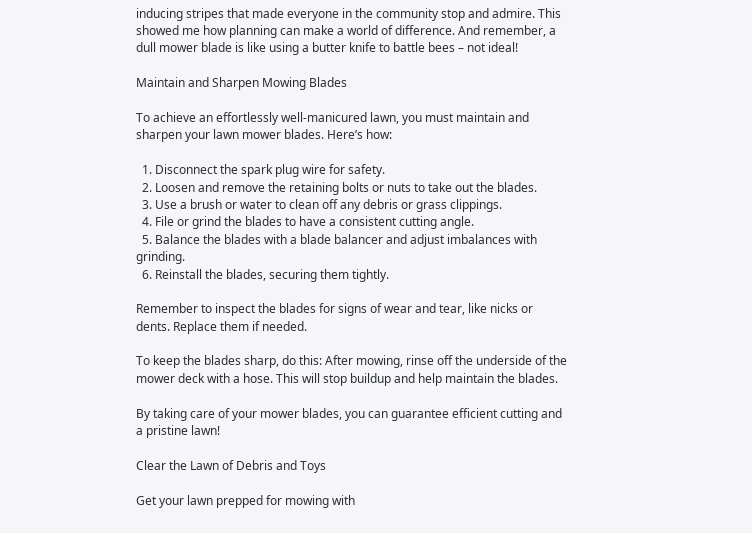inducing stripes that made everyone in the community stop and admire. This showed me how planning can make a world of difference. And remember, a dull mower blade is like using a butter knife to battle bees – not ideal!

Maintain and Sharpen Mowing Blades

To achieve an effortlessly well-manicured lawn, you must maintain and sharpen your lawn mower blades. Here’s how:

  1. Disconnect the spark plug wire for safety.
  2. Loosen and remove the retaining bolts or nuts to take out the blades.
  3. Use a brush or water to clean off any debris or grass clippings.
  4. File or grind the blades to have a consistent cutting angle.
  5. Balance the blades with a blade balancer and adjust imbalances with grinding.
  6. Reinstall the blades, securing them tightly.

Remember to inspect the blades for signs of wear and tear, like nicks or dents. Replace them if needed.

To keep the blades sharp, do this: After mowing, rinse off the underside of the mower deck with a hose. This will stop buildup and help maintain the blades.

By taking care of your mower blades, you can guarantee efficient cutting and a pristine lawn!

Clear the Lawn of Debris and Toys

Get your lawn prepped for mowing with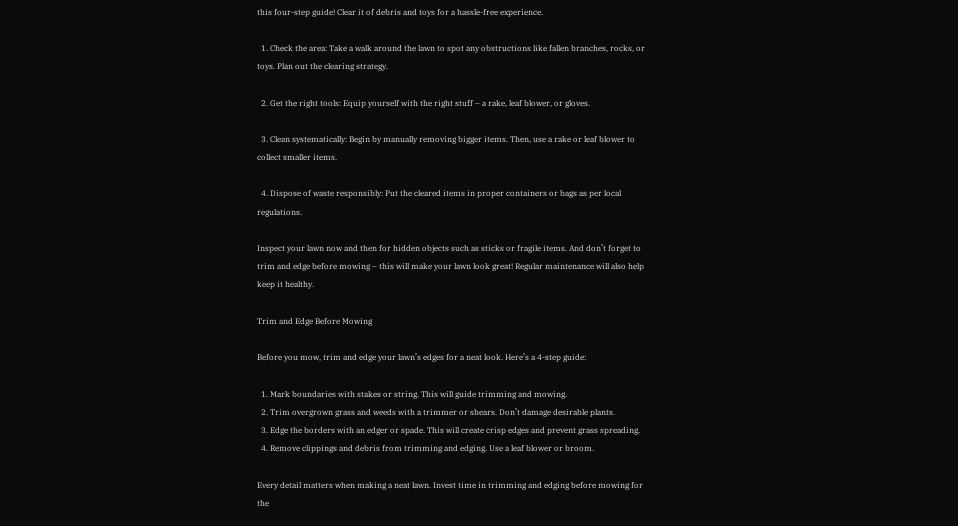this four-step guide! Clear it of debris and toys for a hassle-free experience.

  1. Check the area: Take a walk around the lawn to spot any obstructions like fallen branches, rocks, or toys. Plan out the clearing strategy.

  2. Get the right tools: Equip yourself with the right stuff – a rake, leaf blower, or gloves.

  3. Clean systematically: Begin by manually removing bigger items. Then, use a rake or leaf blower to collect smaller items.

  4. Dispose of waste responsibly: Put the cleared items in proper containers or bags as per local regulations.

Inspect your lawn now and then for hidden objects such as sticks or fragile items. And don’t forget to trim and edge before mowing – this will make your lawn look great! Regular maintenance will also help keep it healthy.

Trim and Edge Before Mowing

Before you mow, trim and edge your lawn’s edges for a neat look. Here’s a 4-step guide:

  1. Mark boundaries with stakes or string. This will guide trimming and mowing.
  2. Trim overgrown grass and weeds with a trimmer or shears. Don’t damage desirable plants.
  3. Edge the borders with an edger or spade. This will create crisp edges and prevent grass spreading.
  4. Remove clippings and debris from trimming and edging. Use a leaf blower or broom.

Every detail matters when making a neat lawn. Invest time in trimming and edging before mowing for the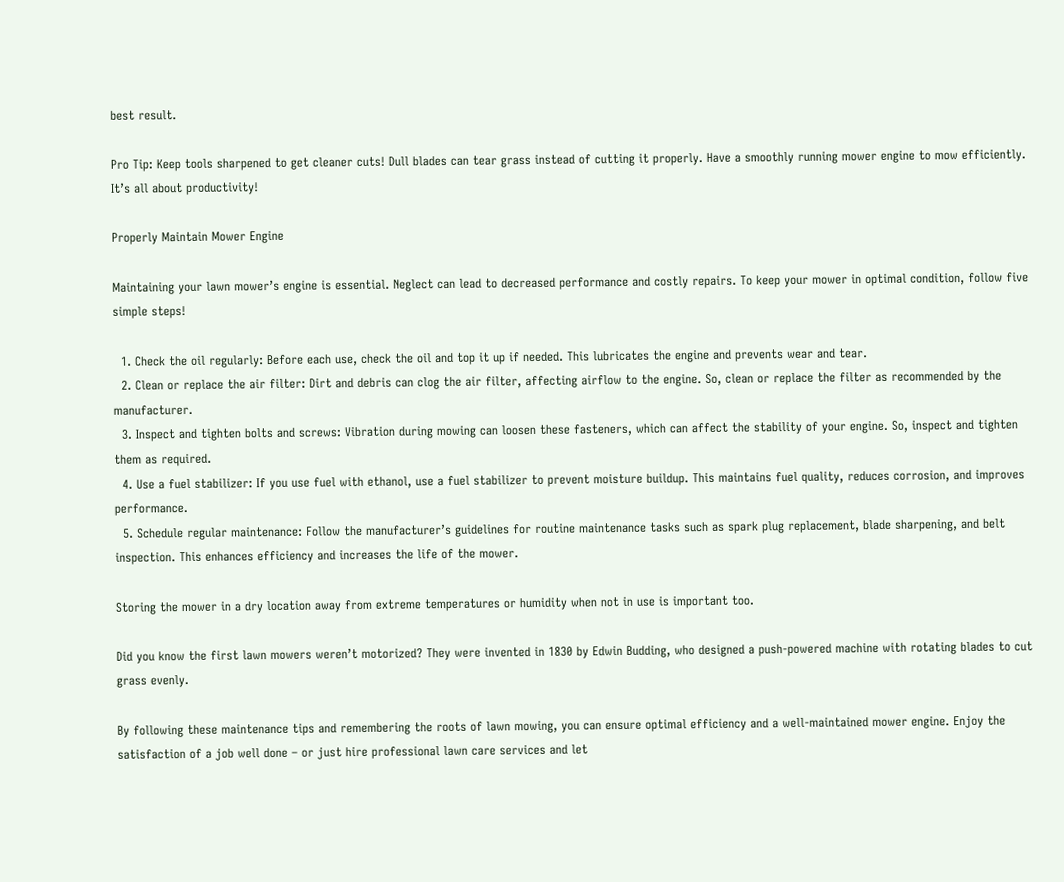best result.

Pro Tip: Keep tools sharpened to get cleaner cuts! Dull blades can tear grass instead of cutting it properly. Have a smoothly running mower engine to mow efficiently. It’s all about productivity!

Properly Maintain Mower Engine

Maintaining your lawn mower’s engine is essential. Neglect can lead to decreased performance and costly repairs. To keep your mower in optimal condition, follow five simple steps!

  1. Check the oil regularly: Before each use, check the oil and top it up if needed. This lubricates the engine and prevents wear and tear.
  2. Clean or replace the air filter: Dirt and debris can clog the air filter, affecting airflow to the engine. So, clean or replace the filter as recommended by the manufacturer.
  3. Inspect and tighten bolts and screws: Vibration during mowing can loosen these fasteners, which can affect the stability of your engine. So, inspect and tighten them as required.
  4. Use a fuel stabilizer: If you use fuel with ethanol, use a fuel stabilizer to prevent moisture buildup. This maintains fuel quality, reduces corrosion, and improves performance.
  5. Schedule regular maintenance: Follow the manufacturer’s guidelines for routine maintenance tasks such as spark plug replacement, blade sharpening, and belt inspection. This enhances efficiency and increases the life of the mower.

Storing the mower in a dry location away from extreme temperatures or humidity when not in use is important too.

Did you know the first lawn mowers weren’t motorized? They were invented in 1830 by Edwin Budding, who designed a push-powered machine with rotating blades to cut grass evenly.

By following these maintenance tips and remembering the roots of lawn mowing, you can ensure optimal efficiency and a well-maintained mower engine. Enjoy the satisfaction of a job well done – or just hire professional lawn care services and let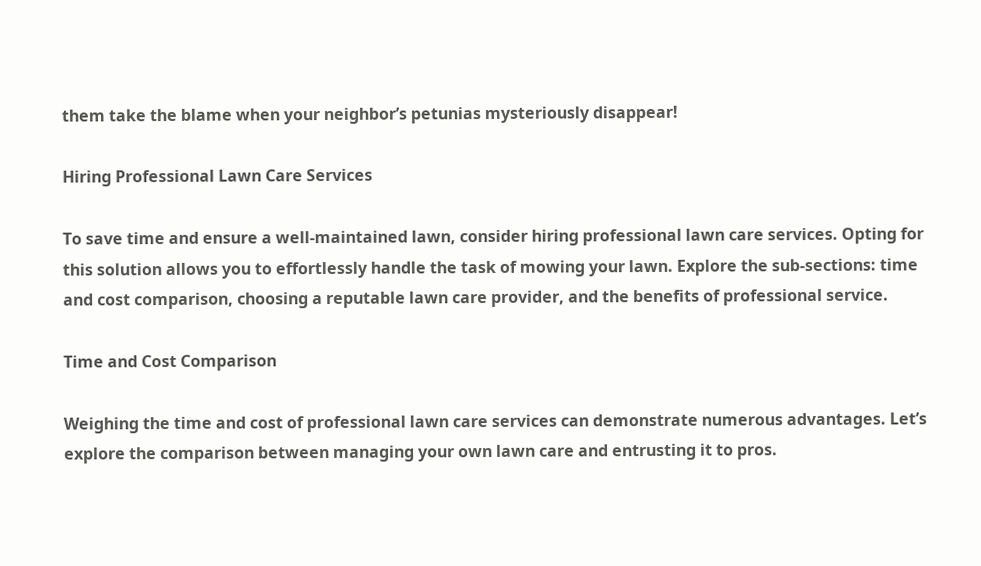them take the blame when your neighbor’s petunias mysteriously disappear!

Hiring Professional Lawn Care Services

To save time and ensure a well-maintained lawn, consider hiring professional lawn care services. Opting for this solution allows you to effortlessly handle the task of mowing your lawn. Explore the sub-sections: time and cost comparison, choosing a reputable lawn care provider, and the benefits of professional service.

Time and Cost Comparison

Weighing the time and cost of professional lawn care services can demonstrate numerous advantages. Let’s explore the comparison between managing your own lawn care and entrusting it to pros.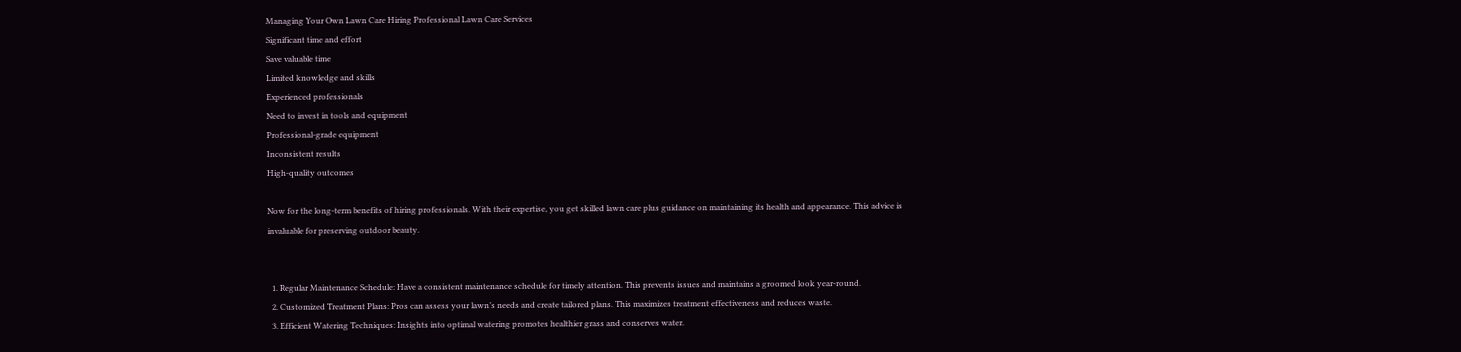Managing Your Own Lawn Care Hiring Professional Lawn Care Services
Significant time and effort
Save valuable time
Limited knowledge and skills
Experienced professionals
Need to invest in tools and equipment
Professional-grade equipment
Inconsistent results
High-quality outcomes

Now for the long-term benefits of hiring professionals. With their expertise, you get skilled lawn care plus guidance on maintaining its health and appearance. This advice is invaluable for preserving outdoor beauty.


  1. Regular Maintenance Schedule: Have a consistent maintenance schedule for timely attention. This prevents issues and maintains a groomed look year-round.
  2. Customized Treatment Plans: Pros can assess your lawn’s needs and create tailored plans. This maximizes treatment effectiveness and reduces waste.
  3. Efficient Watering Techniques: Insights into optimal watering promotes healthier grass and conserves water.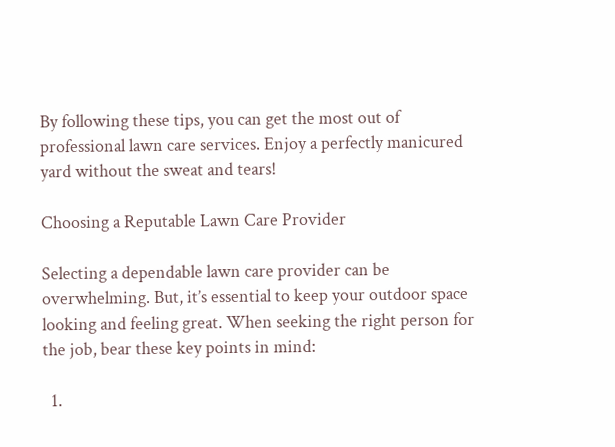By following these tips, you can get the most out of professional lawn care services. Enjoy a perfectly manicured yard without the sweat and tears!

Choosing a Reputable Lawn Care Provider

Selecting a dependable lawn care provider can be overwhelming. But, it’s essential to keep your outdoor space looking and feeling great. When seeking the right person for the job, bear these key points in mind:

  1.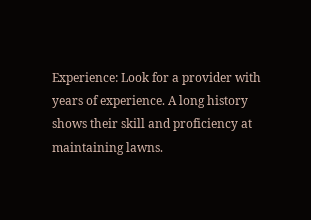Experience: Look for a provider with years of experience. A long history shows their skill and proficiency at maintaining lawns.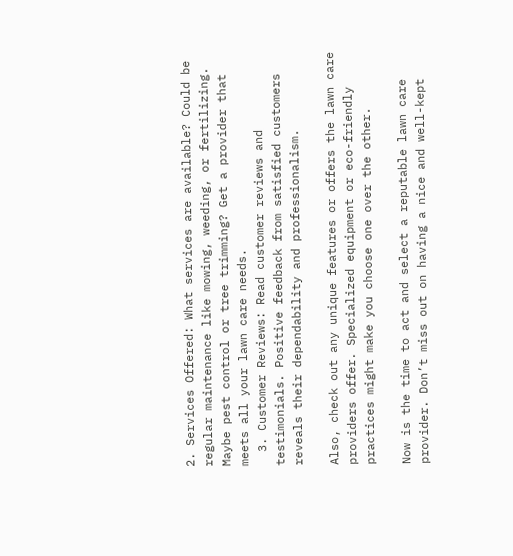2. Services Offered: What services are available? Could be regular maintenance like mowing, weeding, or fertilizing. Maybe pest control or tree trimming? Get a provider that meets all your lawn care needs.
  3. Customer Reviews: Read customer reviews and testimonials. Positive feedback from satisfied customers reveals their dependability and professionalism.

Also, check out any unique features or offers the lawn care providers offer. Specialized equipment or eco-friendly practices might make you choose one over the other.

Now is the time to act and select a reputable lawn care provider. Don’t miss out on having a nice and well-kept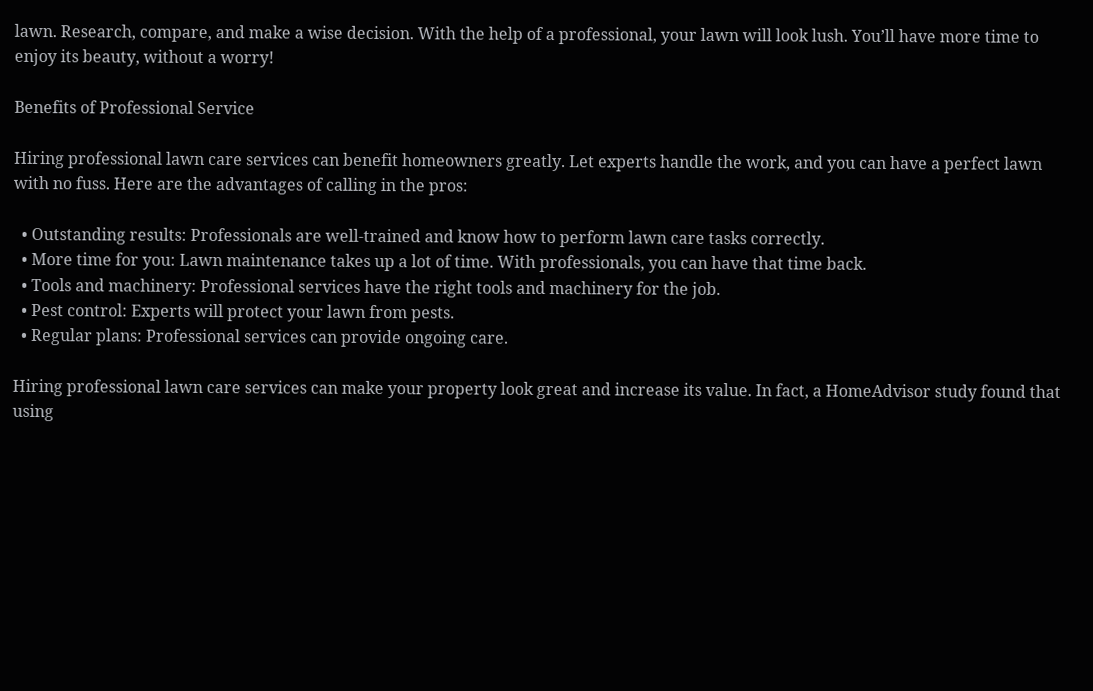lawn. Research, compare, and make a wise decision. With the help of a professional, your lawn will look lush. You’ll have more time to enjoy its beauty, without a worry!

Benefits of Professional Service

Hiring professional lawn care services can benefit homeowners greatly. Let experts handle the work, and you can have a perfect lawn with no fuss. Here are the advantages of calling in the pros:

  • Outstanding results: Professionals are well-trained and know how to perform lawn care tasks correctly.
  • More time for you: Lawn maintenance takes up a lot of time. With professionals, you can have that time back.
  • Tools and machinery: Professional services have the right tools and machinery for the job.
  • Pest control: Experts will protect your lawn from pests.
  • Regular plans: Professional services can provide ongoing care.

Hiring professional lawn care services can make your property look great and increase its value. In fact, a HomeAdvisor study found that using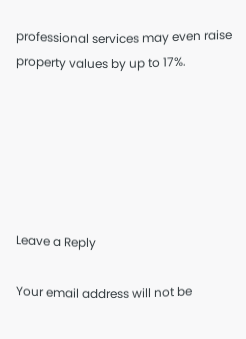professional services may even raise property values by up to 17%.






Leave a Reply

Your email address will not be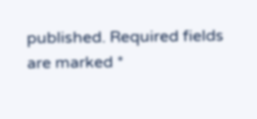published. Required fields are marked *